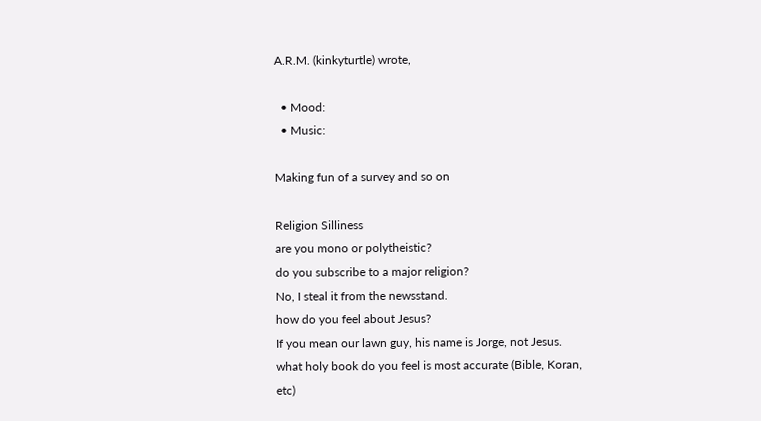A.R.M. (kinkyturtle) wrote,

  • Mood:
  • Music:

Making fun of a survey and so on

Religion Silliness
are you mono or polytheistic?
do you subscribe to a major religion?
No, I steal it from the newsstand.
how do you feel about Jesus?
If you mean our lawn guy, his name is Jorge, not Jesus.
what holy book do you feel is most accurate (Bible, Koran, etc)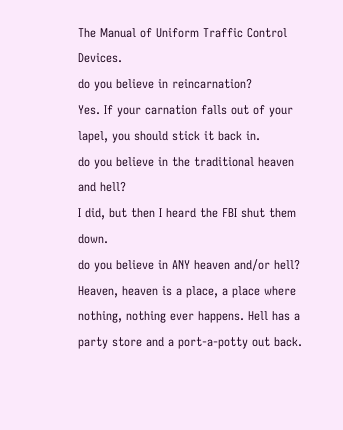The Manual of Uniform Traffic Control Devices.
do you believe in reincarnation?
Yes. If your carnation falls out of your lapel, you should stick it back in.
do you believe in the traditional heaven and hell?
I did, but then I heard the FBI shut them down.
do you believe in ANY heaven and/or hell?
Heaven, heaven is a place, a place where nothing, nothing ever happens. Hell has a party store and a port-a-potty out back.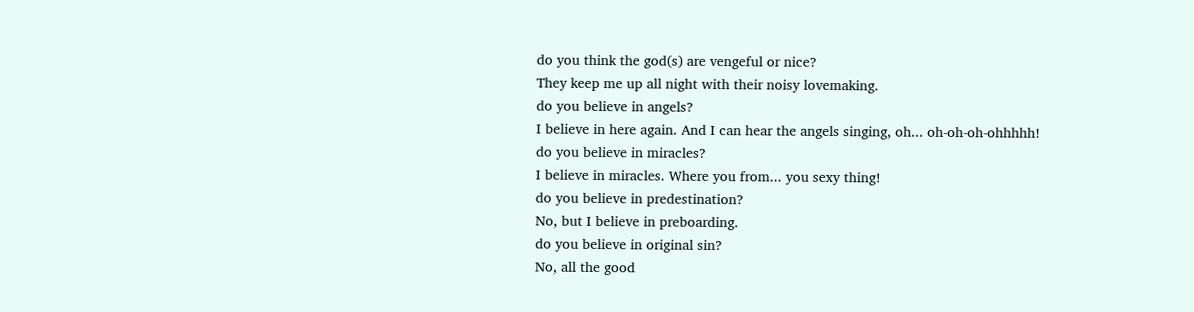do you think the god(s) are vengeful or nice?
They keep me up all night with their noisy lovemaking.
do you believe in angels?
I believe in here again. And I can hear the angels singing, oh... oh-oh-oh-ohhhhh!
do you believe in miracles?
I believe in miracles. Where you from... you sexy thing!
do you believe in predestination?
No, but I believe in preboarding.
do you believe in original sin?
No, all the good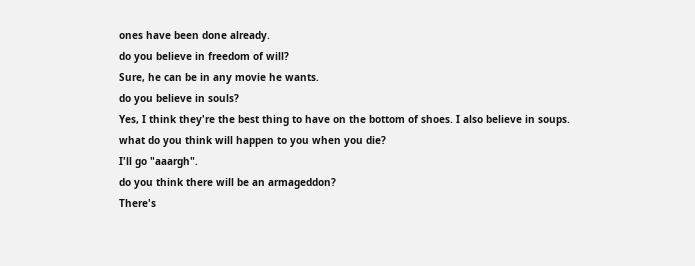ones have been done already.
do you believe in freedom of will?
Sure, he can be in any movie he wants.
do you believe in souls?
Yes, I think they're the best thing to have on the bottom of shoes. I also believe in soups.
what do you think will happen to you when you die?
I'll go "aaargh".
do you think there will be an armageddon?
There's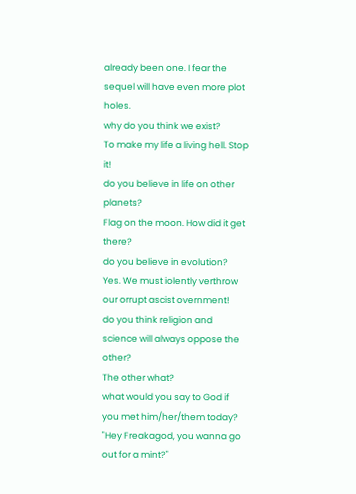already been one. I fear the sequel will have even more plot holes.
why do you think we exist?
To make my life a living hell. Stop it!
do you believe in life on other planets?
Flag on the moon. How did it get there?
do you believe in evolution?
Yes. We must iolently verthrow our orrupt ascist overnment!
do you think religion and science will always oppose the other?
The other what?
what would you say to God if you met him/her/them today?
"Hey Freakagod, you wanna go out for a mint?"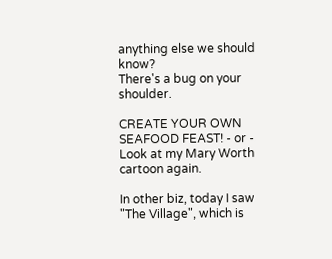anything else we should know?
There's a bug on your shoulder.

CREATE YOUR OWN SEAFOOD FEAST! - or - Look at my Mary Worth cartoon again.

In other biz, today I saw "The Village", which is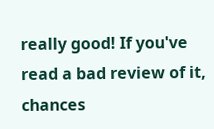really good! If you've read a bad review of it, chances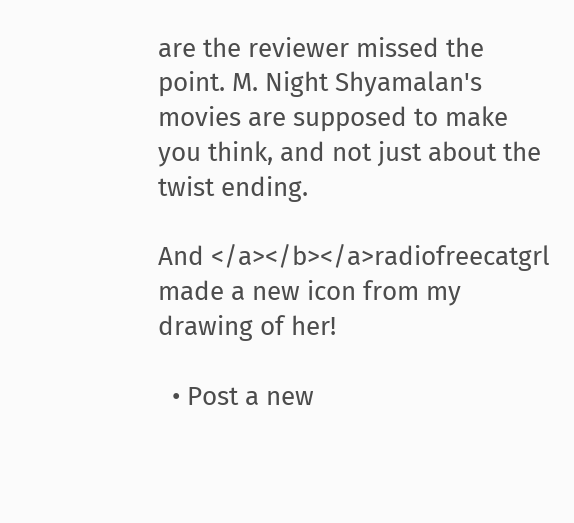are the reviewer missed the point. M. Night Shyamalan's movies are supposed to make you think, and not just about the twist ending.

And </a></b></a>radiofreecatgrl made a new icon from my drawing of her!

  • Post a new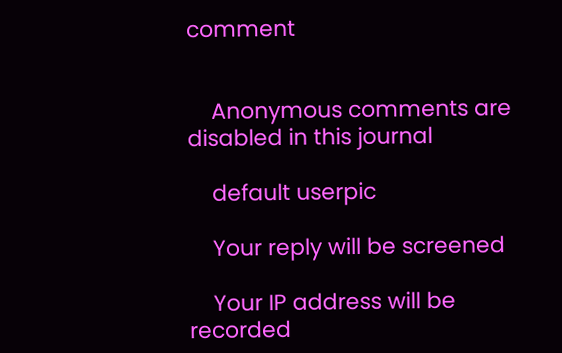comment


    Anonymous comments are disabled in this journal

    default userpic

    Your reply will be screened

    Your IP address will be recorded